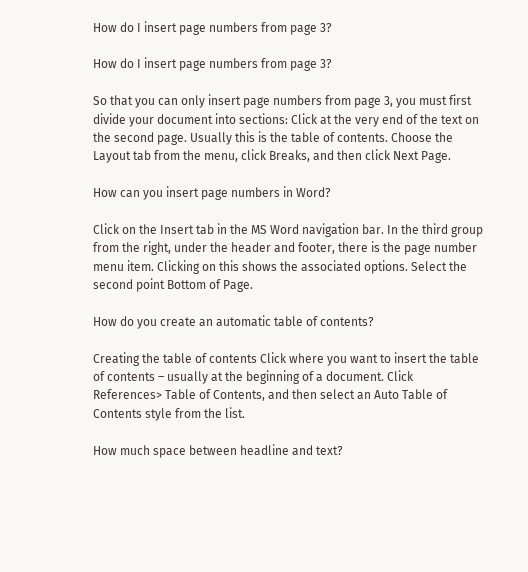How do I insert page numbers from page 3?

How do I insert page numbers from page 3?

So that you can only insert page numbers from page 3, you must first divide your document into sections: Click at the very end of the text on the second page. Usually this is the table of contents. Choose the Layout tab from the menu, click Breaks, and then click Next Page.

How can you insert page numbers in Word?

Click on the Insert tab in the MS Word navigation bar. In the third group from the right, under the header and footer, there is the page number menu item. Clicking on this shows the associated options. Select the second point Bottom of Page.

How do you create an automatic table of contents?

Creating the table of contents Click where you want to insert the table of contents – usually at the beginning of a document. Click References> Table of Contents, and then select an Auto Table of Contents style from the list.

How much space between headline and text?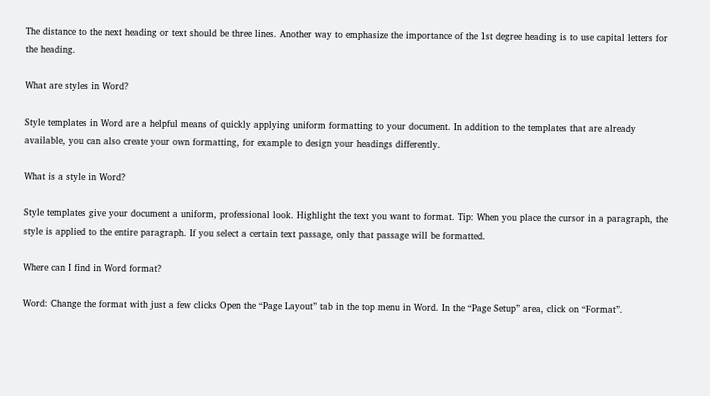The distance to the next heading or text should be three lines. Another way to emphasize the importance of the 1st degree heading is to use capital letters for the heading.

What are styles in Word?

Style templates in Word are a helpful means of quickly applying uniform formatting to your document. In addition to the templates that are already available, you can also create your own formatting, for example to design your headings differently.

What is a style in Word?

Style templates give your document a uniform, professional look. Highlight the text you want to format. Tip: When you place the cursor in a paragraph, the style is applied to the entire paragraph. If you select a certain text passage, only that passage will be formatted.

Where can I find in Word format?

Word: Change the format with just a few clicks Open the “Page Layout” tab in the top menu in Word. In the “Page Setup” area, click on “Format”.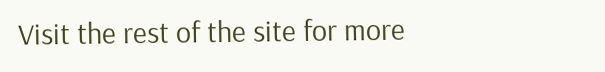Visit the rest of the site for more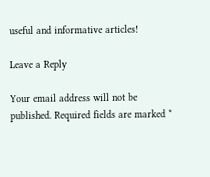useful and informative articles!

Leave a Reply

Your email address will not be published. Required fields are marked *